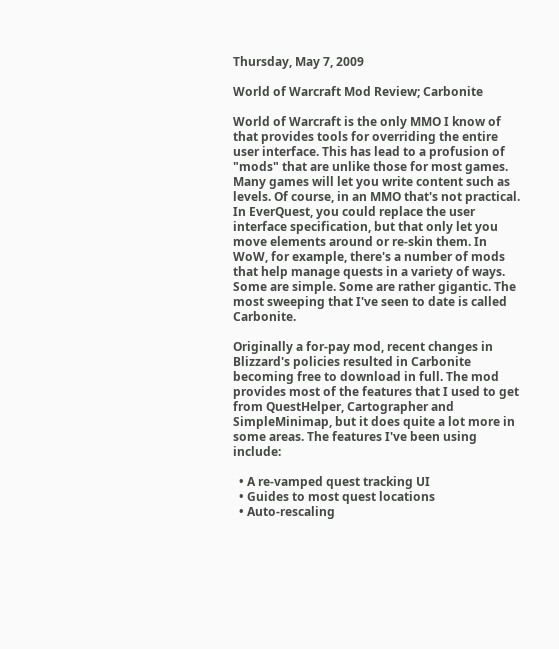Thursday, May 7, 2009

World of Warcraft Mod Review; Carbonite

World of Warcraft is the only MMO I know of that provides tools for overriding the entire user interface. This has lead to a profusion of "mods" that are unlike those for most games. Many games will let you write content such as levels. Of course, in an MMO that's not practical. In EverQuest, you could replace the user interface specification, but that only let you move elements around or re-skin them. In WoW, for example, there's a number of mods that help manage quests in a variety of ways. Some are simple. Some are rather gigantic. The most sweeping that I've seen to date is called Carbonite.

Originally a for-pay mod, recent changes in Blizzard's policies resulted in Carbonite becoming free to download in full. The mod provides most of the features that I used to get from QuestHelper, Cartographer and SimpleMinimap, but it does quite a lot more in some areas. The features I've been using include:

  • A re-vamped quest tracking UI
  • Guides to most quest locations
  • Auto-rescaling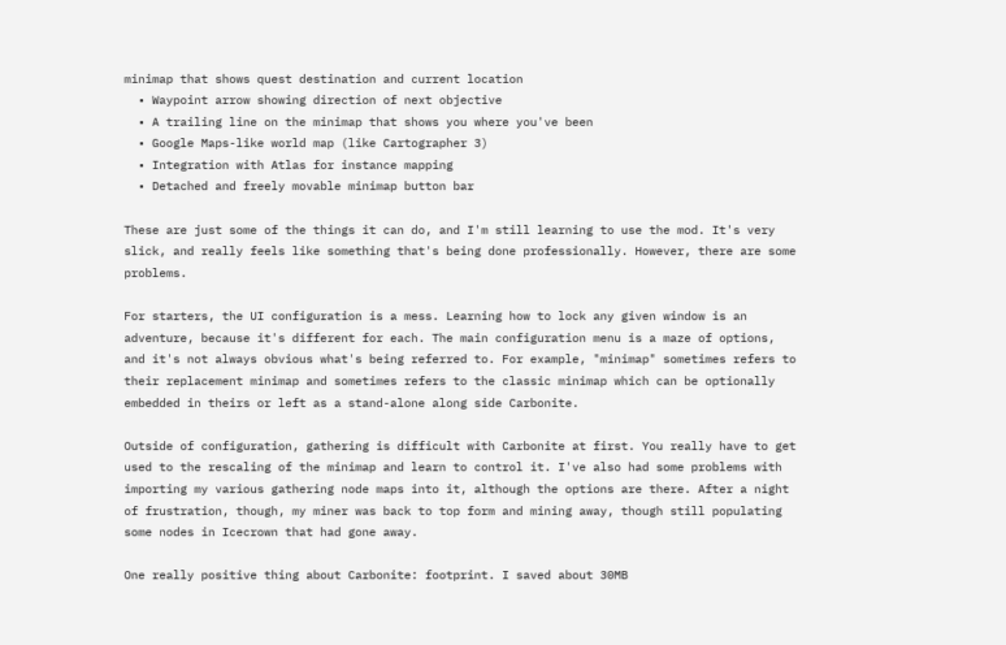minimap that shows quest destination and current location
  • Waypoint arrow showing direction of next objective
  • A trailing line on the minimap that shows you where you've been
  • Google Maps-like world map (like Cartographer 3)
  • Integration with Atlas for instance mapping
  • Detached and freely movable minimap button bar

These are just some of the things it can do, and I'm still learning to use the mod. It's very slick, and really feels like something that's being done professionally. However, there are some problems.

For starters, the UI configuration is a mess. Learning how to lock any given window is an adventure, because it's different for each. The main configuration menu is a maze of options, and it's not always obvious what's being referred to. For example, "minimap" sometimes refers to their replacement minimap and sometimes refers to the classic minimap which can be optionally embedded in theirs or left as a stand-alone along side Carbonite.

Outside of configuration, gathering is difficult with Carbonite at first. You really have to get used to the rescaling of the minimap and learn to control it. I've also had some problems with importing my various gathering node maps into it, although the options are there. After a night of frustration, though, my miner was back to top form and mining away, though still populating some nodes in Icecrown that had gone away.

One really positive thing about Carbonite: footprint. I saved about 30MB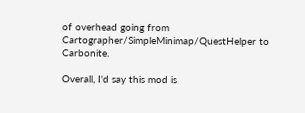of overhead going from Cartographer/SimpleMinimap/QuestHelper to Carbonite.

Overall, I'd say this mod is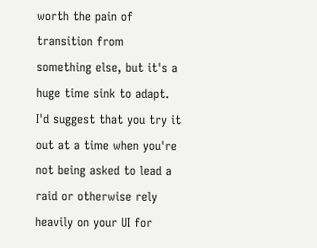worth the pain of transition from something else, but it's a huge time sink to adapt. I'd suggest that you try it out at a time when you're not being asked to lead a raid or otherwise rely heavily on your UI for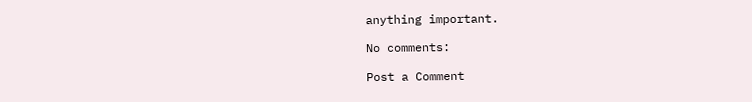anything important.

No comments:

Post a Comment